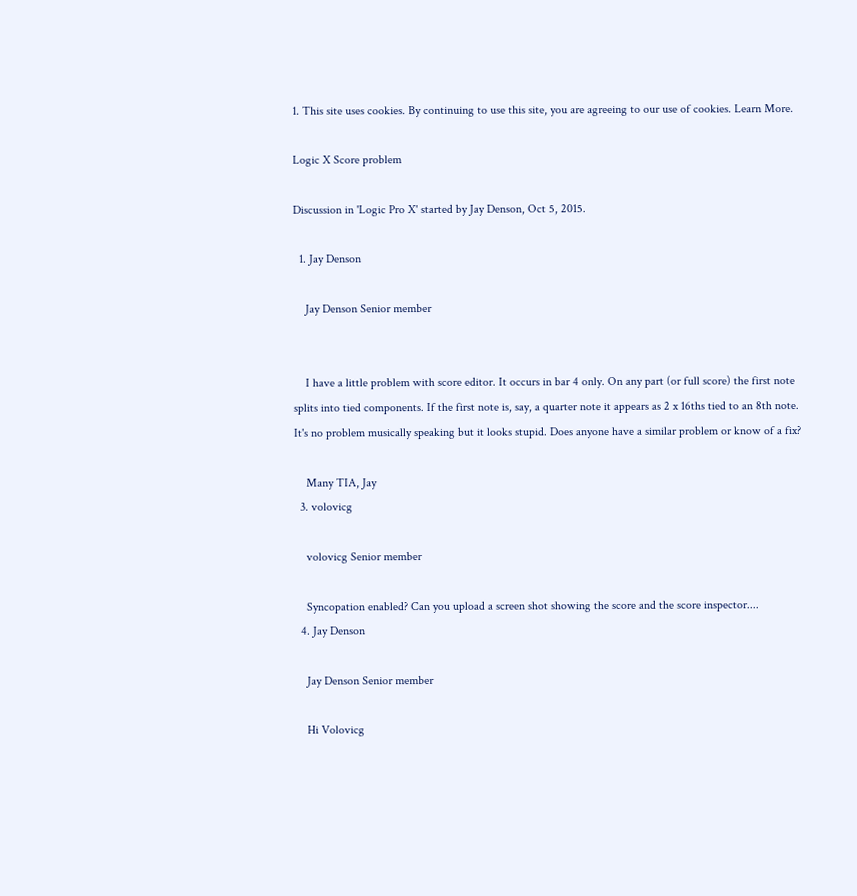1. This site uses cookies. By continuing to use this site, you are agreeing to our use of cookies. Learn More.

Logic X Score problem

Discussion in 'Logic Pro X' started by Jay Denson, Oct 5, 2015.

  1. Jay Denson

    Jay Denson Senior member


    I have a little problem with score editor. It occurs in bar 4 only. On any part (or full score) the first note splits into tied components. If the first note is, say, a quarter note it appears as 2 x 16ths tied to an 8th note. It's no problem musically speaking but it looks stupid. Does anyone have a similar problem or know of a fix?

    Many TIA, Jay
  3. volovicg

    volovicg Senior member

    Syncopation enabled? Can you upload a screen shot showing the score and the score inspector....
  4. Jay Denson

    Jay Denson Senior member

    Hi Volovicg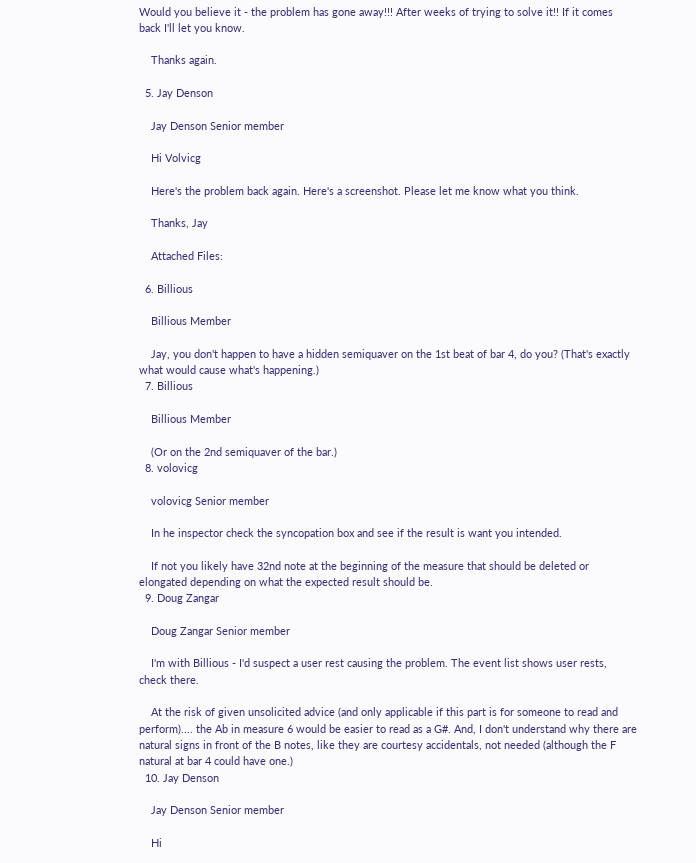Would you believe it - the problem has gone away!!! After weeks of trying to solve it!! If it comes back I'll let you know.

    Thanks again.

  5. Jay Denson

    Jay Denson Senior member

    Hi Volvicg

    Here's the problem back again. Here's a screenshot. Please let me know what you think.

    Thanks, Jay

    Attached Files:

  6. Billious

    Billious Member

    Jay, you don't happen to have a hidden semiquaver on the 1st beat of bar 4, do you? (That's exactly what would cause what's happening.)
  7. Billious

    Billious Member

    (Or on the 2nd semiquaver of the bar.)
  8. volovicg

    volovicg Senior member

    In he inspector check the syncopation box and see if the result is want you intended.

    If not you likely have 32nd note at the beginning of the measure that should be deleted or elongated depending on what the expected result should be.
  9. Doug Zangar

    Doug Zangar Senior member

    I'm with Billious - I'd suspect a user rest causing the problem. The event list shows user rests, check there.

    At the risk of given unsolicited advice (and only applicable if this part is for someone to read and perform).... the Ab in measure 6 would be easier to read as a G#. And, I don't understand why there are natural signs in front of the B notes, like they are courtesy accidentals, not needed (although the F natural at bar 4 could have one.)
  10. Jay Denson

    Jay Denson Senior member

    Hi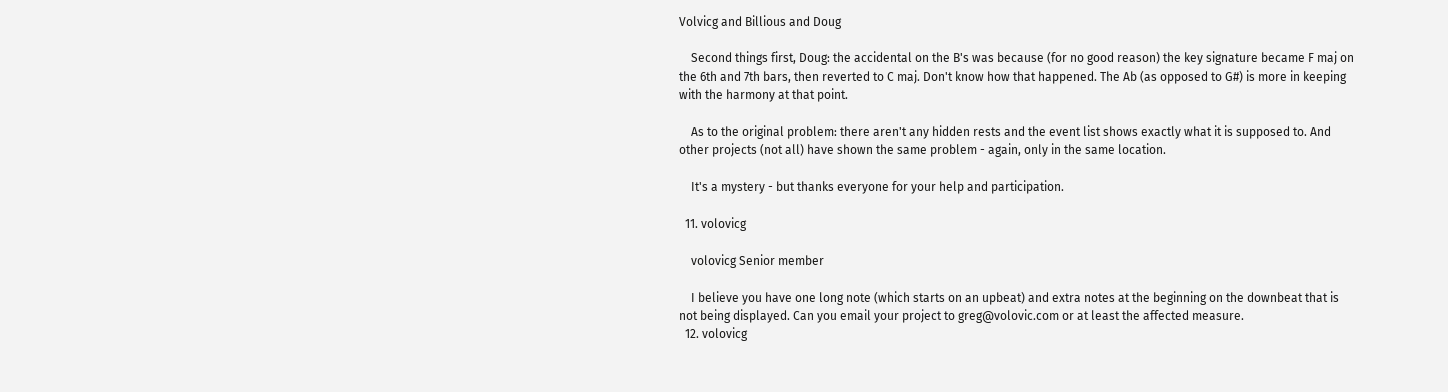Volvicg and Billious and Doug

    Second things first, Doug: the accidental on the B's was because (for no good reason) the key signature became F maj on the 6th and 7th bars, then reverted to C maj. Don't know how that happened. The Ab (as opposed to G#) is more in keeping with the harmony at that point.

    As to the original problem: there aren't any hidden rests and the event list shows exactly what it is supposed to. And other projects (not all) have shown the same problem - again, only in the same location.

    It's a mystery - but thanks everyone for your help and participation.

  11. volovicg

    volovicg Senior member

    I believe you have one long note (which starts on an upbeat) and extra notes at the beginning on the downbeat that is not being displayed. Can you email your project to greg@volovic.com or at least the affected measure.
  12. volovicg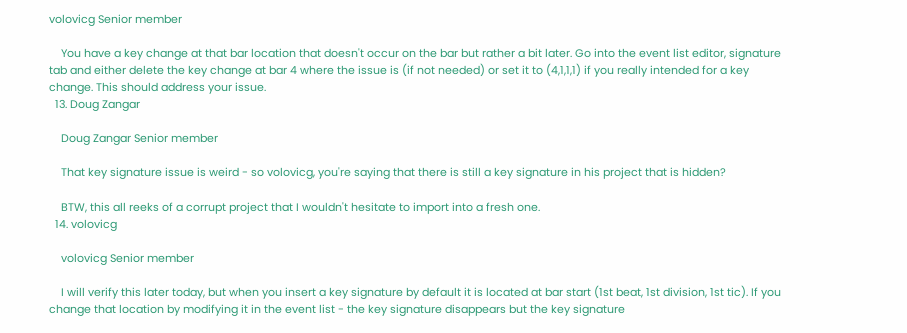volovicg Senior member

    You have a key change at that bar location that doesn't occur on the bar but rather a bit later. Go into the event list editor, signature tab and either delete the key change at bar 4 where the issue is (if not needed) or set it to (4,1,1,1) if you really intended for a key change. This should address your issue.
  13. Doug Zangar

    Doug Zangar Senior member

    That key signature issue is weird - so volovicg, you're saying that there is still a key signature in his project that is hidden?

    BTW, this all reeks of a corrupt project that I wouldn't hesitate to import into a fresh one.
  14. volovicg

    volovicg Senior member

    I will verify this later today, but when you insert a key signature by default it is located at bar start (1st beat, 1st division, 1st tic). If you change that location by modifying it in the event list - the key signature disappears but the key signature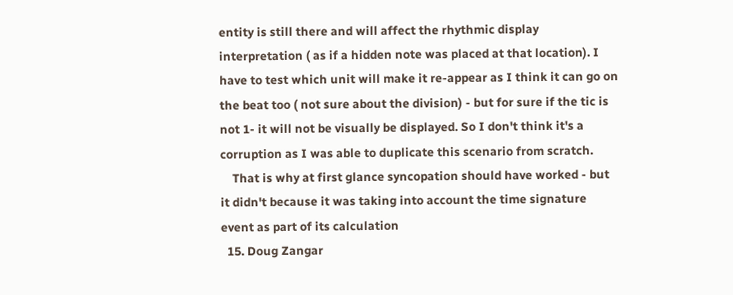entity is still there and will affect the rhythmic display interpretation ( as if a hidden note was placed at that location). I have to test which unit will make it re-appear as I think it can go on the beat too ( not sure about the division) - but for sure if the tic is not 1- it will not be visually be displayed. So I don't think it's a corruption as I was able to duplicate this scenario from scratch.
    That is why at first glance syncopation should have worked - but it didn't because it was taking into account the time signature event as part of its calculation
  15. Doug Zangar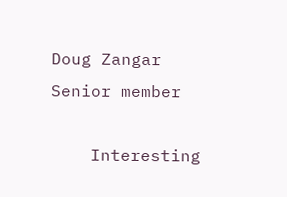Doug Zangar Senior member

    Interesting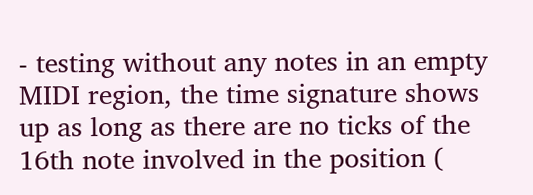- testing without any notes in an empty MIDI region, the time signature shows up as long as there are no ticks of the 16th note involved in the position (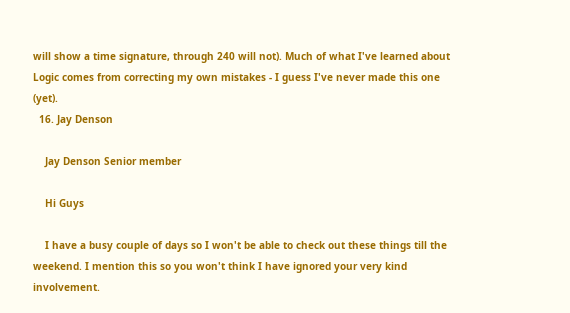will show a time signature, through 240 will not). Much of what I've learned about Logic comes from correcting my own mistakes - I guess I've never made this one (yet).
  16. Jay Denson

    Jay Denson Senior member

    Hi Guys

    I have a busy couple of days so I won't be able to check out these things till the weekend. I mention this so you won't think I have ignored your very kind involvement.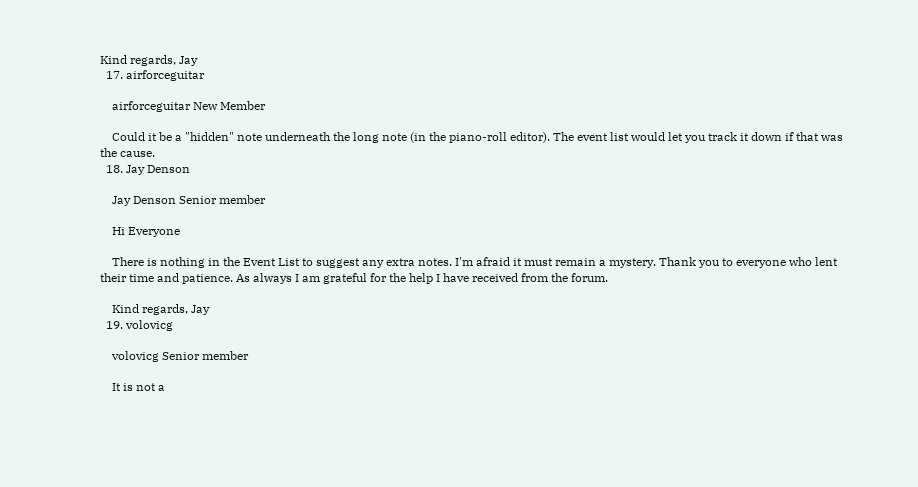Kind regards, Jay
  17. airforceguitar

    airforceguitar New Member

    Could it be a "hidden" note underneath the long note (in the piano-roll editor). The event list would let you track it down if that was the cause.
  18. Jay Denson

    Jay Denson Senior member

    Hi Everyone

    There is nothing in the Event List to suggest any extra notes. I'm afraid it must remain a mystery. Thank you to everyone who lent their time and patience. As always I am grateful for the help I have received from the forum.

    Kind regards, Jay
  19. volovicg

    volovicg Senior member

    It is not a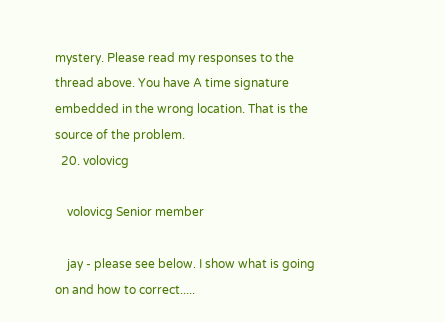mystery. Please read my responses to the thread above. You have A time signature embedded in the wrong location. That is the source of the problem.
  20. volovicg

    volovicg Senior member

    jay - please see below. I show what is going on and how to correct.....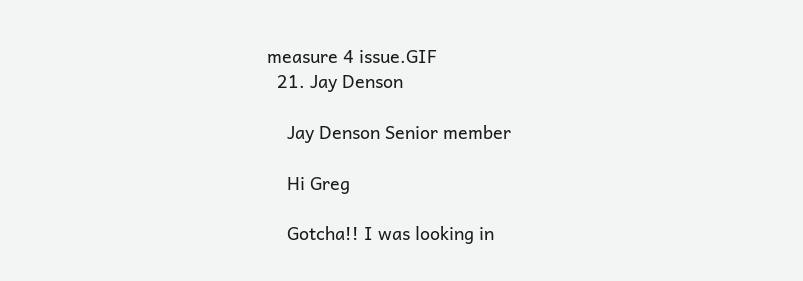measure 4 issue.GIF
  21. Jay Denson

    Jay Denson Senior member

    Hi Greg

    Gotcha!! I was looking in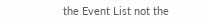the Event List not the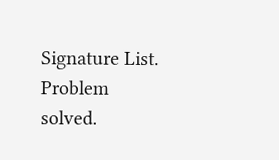Signature List. Problem solved.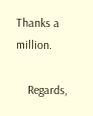Thanks a million.

    Regards,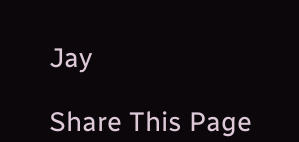Jay

Share This Page